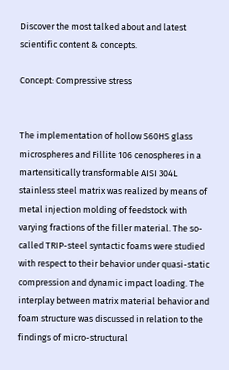Discover the most talked about and latest scientific content & concepts.

Concept: Compressive stress


The implementation of hollow S60HS glass microspheres and Fillite 106 cenospheres in a martensitically transformable AISI 304L stainless steel matrix was realized by means of metal injection molding of feedstock with varying fractions of the filler material. The so-called TRIP-steel syntactic foams were studied with respect to their behavior under quasi-static compression and dynamic impact loading. The interplay between matrix material behavior and foam structure was discussed in relation to the findings of micro-structural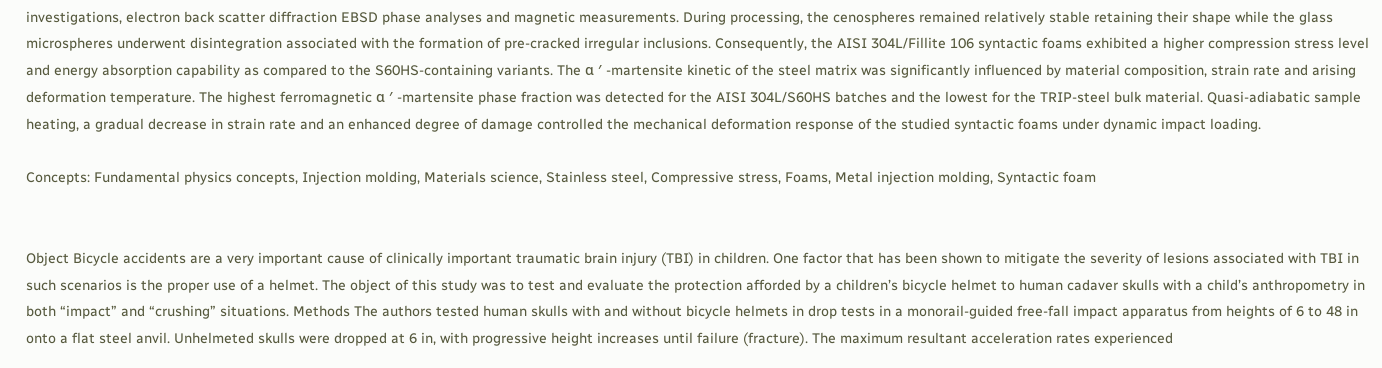investigations, electron back scatter diffraction EBSD phase analyses and magnetic measurements. During processing, the cenospheres remained relatively stable retaining their shape while the glass microspheres underwent disintegration associated with the formation of pre-cracked irregular inclusions. Consequently, the AISI 304L/Fillite 106 syntactic foams exhibited a higher compression stress level and energy absorption capability as compared to the S60HS-containing variants. The α ′ -martensite kinetic of the steel matrix was significantly influenced by material composition, strain rate and arising deformation temperature. The highest ferromagnetic α ′ -martensite phase fraction was detected for the AISI 304L/S60HS batches and the lowest for the TRIP-steel bulk material. Quasi-adiabatic sample heating, a gradual decrease in strain rate and an enhanced degree of damage controlled the mechanical deformation response of the studied syntactic foams under dynamic impact loading.

Concepts: Fundamental physics concepts, Injection molding, Materials science, Stainless steel, Compressive stress, Foams, Metal injection molding, Syntactic foam


Object Bicycle accidents are a very important cause of clinically important traumatic brain injury (TBI) in children. One factor that has been shown to mitigate the severity of lesions associated with TBI in such scenarios is the proper use of a helmet. The object of this study was to test and evaluate the protection afforded by a children’s bicycle helmet to human cadaver skulls with a child’s anthropometry in both “impact” and “crushing” situations. Methods The authors tested human skulls with and without bicycle helmets in drop tests in a monorail-guided free-fall impact apparatus from heights of 6 to 48 in onto a flat steel anvil. Unhelmeted skulls were dropped at 6 in, with progressive height increases until failure (fracture). The maximum resultant acceleration rates experienced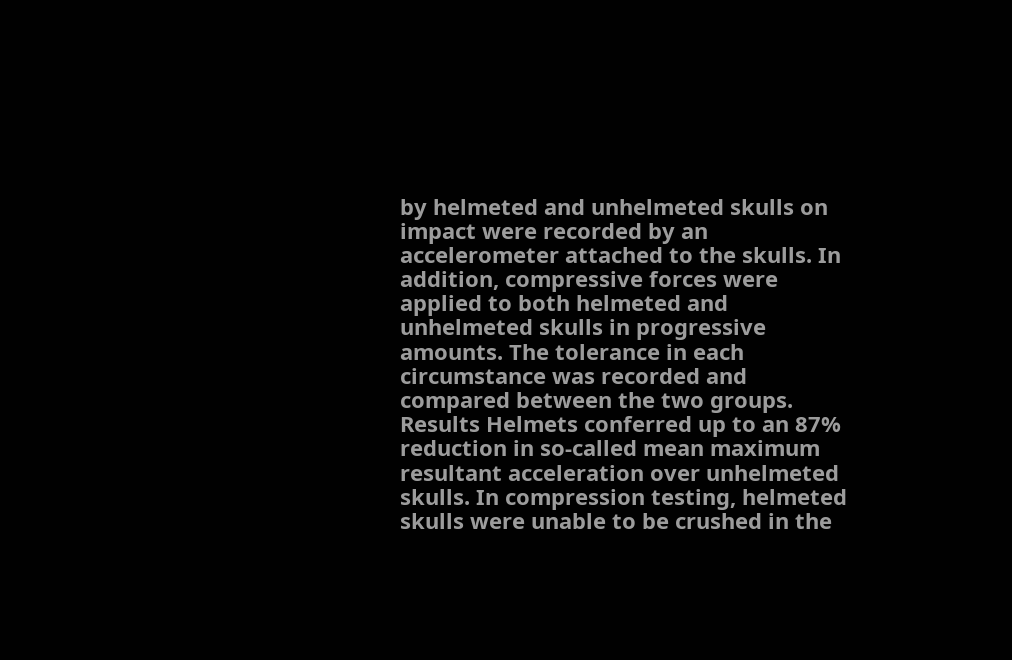by helmeted and unhelmeted skulls on impact were recorded by an accelerometer attached to the skulls. In addition, compressive forces were applied to both helmeted and unhelmeted skulls in progressive amounts. The tolerance in each circumstance was recorded and compared between the two groups. Results Helmets conferred up to an 87% reduction in so-called mean maximum resultant acceleration over unhelmeted skulls. In compression testing, helmeted skulls were unable to be crushed in the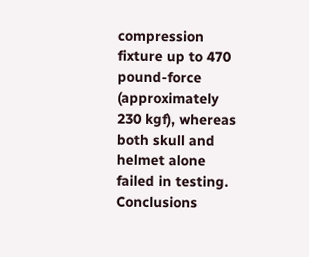compression fixture up to 470 pound-force (approximately 230 kgf), whereas both skull and helmet alone failed in testing. Conclusions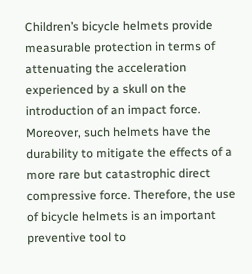Children’s bicycle helmets provide measurable protection in terms of attenuating the acceleration experienced by a skull on the introduction of an impact force. Moreover, such helmets have the durability to mitigate the effects of a more rare but catastrophic direct compressive force. Therefore, the use of bicycle helmets is an important preventive tool to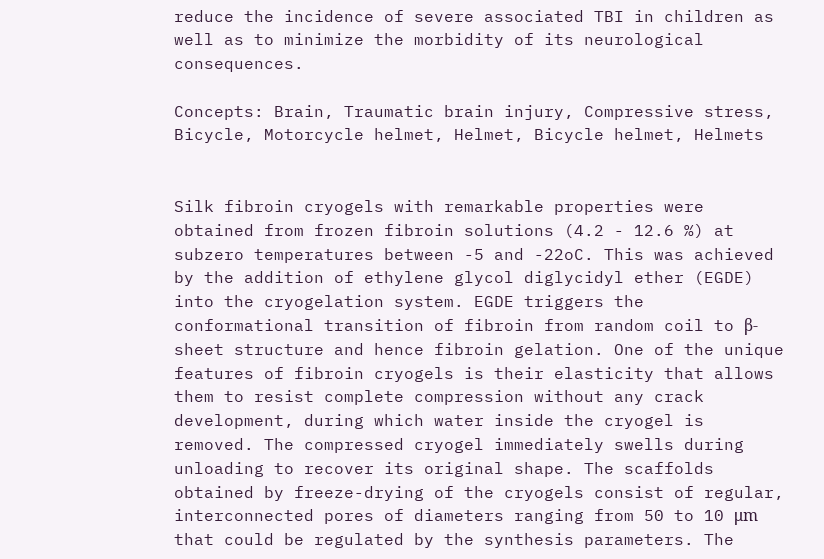reduce the incidence of severe associated TBI in children as well as to minimize the morbidity of its neurological consequences.

Concepts: Brain, Traumatic brain injury, Compressive stress, Bicycle, Motorcycle helmet, Helmet, Bicycle helmet, Helmets


Silk fibroin cryogels with remarkable properties were obtained from frozen fibroin solutions (4.2 - 12.6 %) at subzero temperatures between -5 and -22oC. This was achieved by the addition of ethylene glycol diglycidyl ether (EGDE) into the cryogelation system. EGDE triggers the conformational transition of fibroin from random coil to β-sheet structure and hence fibroin gelation. One of the unique features of fibroin cryogels is their elasticity that allows them to resist complete compression without any crack development, during which water inside the cryogel is removed. The compressed cryogel immediately swells during unloading to recover its original shape. The scaffolds obtained by freeze-drying of the cryogels consist of regular, interconnected pores of diameters ranging from 50 to 10 μm that could be regulated by the synthesis parameters. The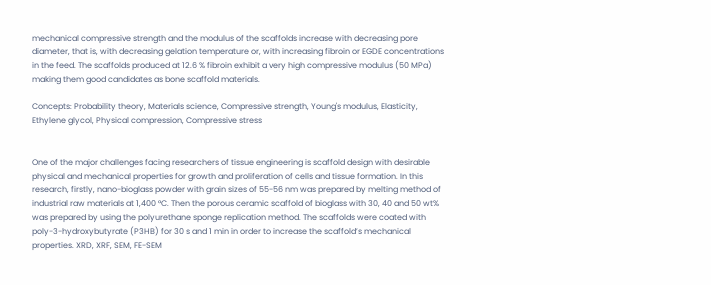mechanical compressive strength and the modulus of the scaffolds increase with decreasing pore diameter, that is, with decreasing gelation temperature or, with increasing fibroin or EGDE concentrations in the feed. The scaffolds produced at 12.6 % fibroin exhibit a very high compressive modulus (50 MPa) making them good candidates as bone scaffold materials.

Concepts: Probability theory, Materials science, Compressive strength, Young's modulus, Elasticity, Ethylene glycol, Physical compression, Compressive stress


One of the major challenges facing researchers of tissue engineering is scaffold design with desirable physical and mechanical properties for growth and proliferation of cells and tissue formation. In this research, firstly, nano-bioglass powder with grain sizes of 55-56 nm was prepared by melting method of industrial raw materials at 1,400 °C. Then the porous ceramic scaffold of bioglass with 30, 40 and 50 wt% was prepared by using the polyurethane sponge replication method. The scaffolds were coated with poly-3-hydroxybutyrate (P3HB) for 30 s and 1 min in order to increase the scaffold’s mechanical properties. XRD, XRF, SEM, FE-SEM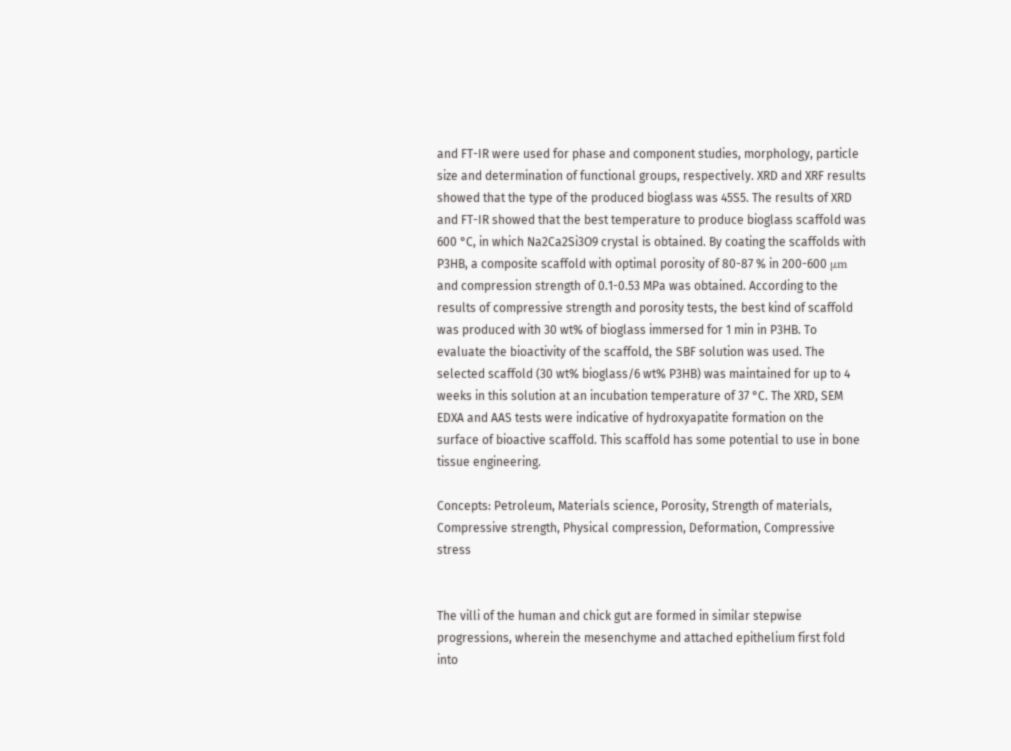and FT-IR were used for phase and component studies, morphology, particle size and determination of functional groups, respectively. XRD and XRF results showed that the type of the produced bioglass was 45S5. The results of XRD and FT-IR showed that the best temperature to produce bioglass scaffold was 600 °C, in which Na2Ca2Si3O9 crystal is obtained. By coating the scaffolds with P3HB, a composite scaffold with optimal porosity of 80-87 % in 200-600 μm and compression strength of 0.1-0.53 MPa was obtained. According to the results of compressive strength and porosity tests, the best kind of scaffold was produced with 30 wt% of bioglass immersed for 1 min in P3HB. To evaluate the bioactivity of the scaffold, the SBF solution was used. The selected scaffold (30 wt% bioglass/6 wt% P3HB) was maintained for up to 4 weeks in this solution at an incubation temperature of 37 °C. The XRD, SEM EDXA and AAS tests were indicative of hydroxyapatite formation on the surface of bioactive scaffold. This scaffold has some potential to use in bone tissue engineering.

Concepts: Petroleum, Materials science, Porosity, Strength of materials, Compressive strength, Physical compression, Deformation, Compressive stress


The villi of the human and chick gut are formed in similar stepwise progressions, wherein the mesenchyme and attached epithelium first fold into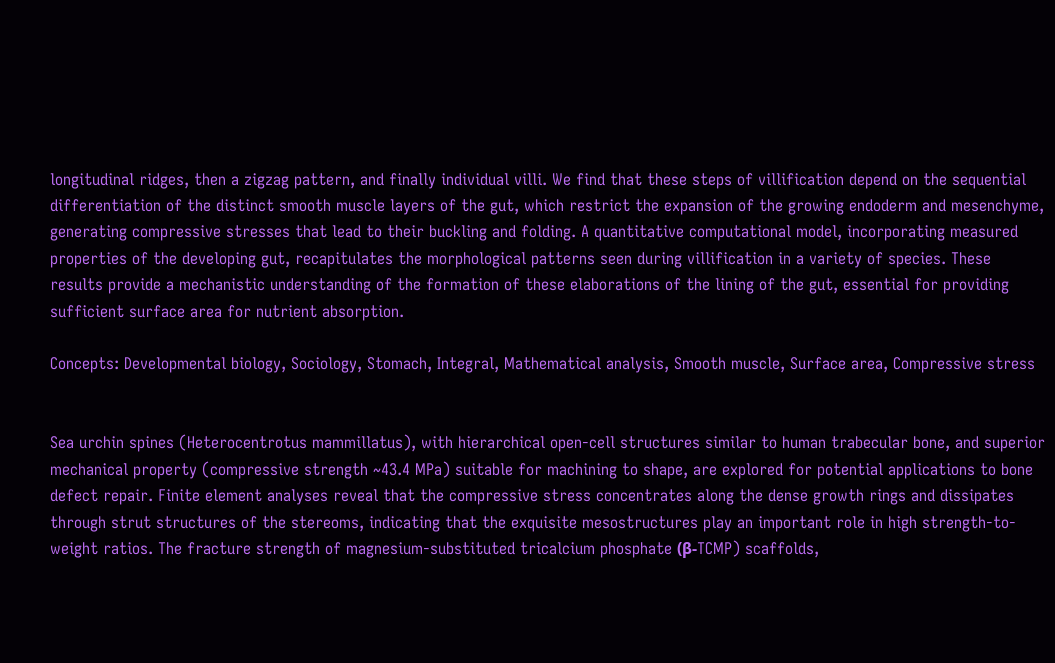longitudinal ridges, then a zigzag pattern, and finally individual villi. We find that these steps of villification depend on the sequential differentiation of the distinct smooth muscle layers of the gut, which restrict the expansion of the growing endoderm and mesenchyme, generating compressive stresses that lead to their buckling and folding. A quantitative computational model, incorporating measured properties of the developing gut, recapitulates the morphological patterns seen during villification in a variety of species. These results provide a mechanistic understanding of the formation of these elaborations of the lining of the gut, essential for providing sufficient surface area for nutrient absorption.

Concepts: Developmental biology, Sociology, Stomach, Integral, Mathematical analysis, Smooth muscle, Surface area, Compressive stress


Sea urchin spines (Heterocentrotus mammillatus), with hierarchical open-cell structures similar to human trabecular bone, and superior mechanical property (compressive strength ~43.4 MPa) suitable for machining to shape, are explored for potential applications to bone defect repair. Finite element analyses reveal that the compressive stress concentrates along the dense growth rings and dissipates through strut structures of the stereoms, indicating that the exquisite mesostructures play an important role in high strength-to-weight ratios. The fracture strength of magnesium-substituted tricalcium phosphate (β-TCMP) scaffolds,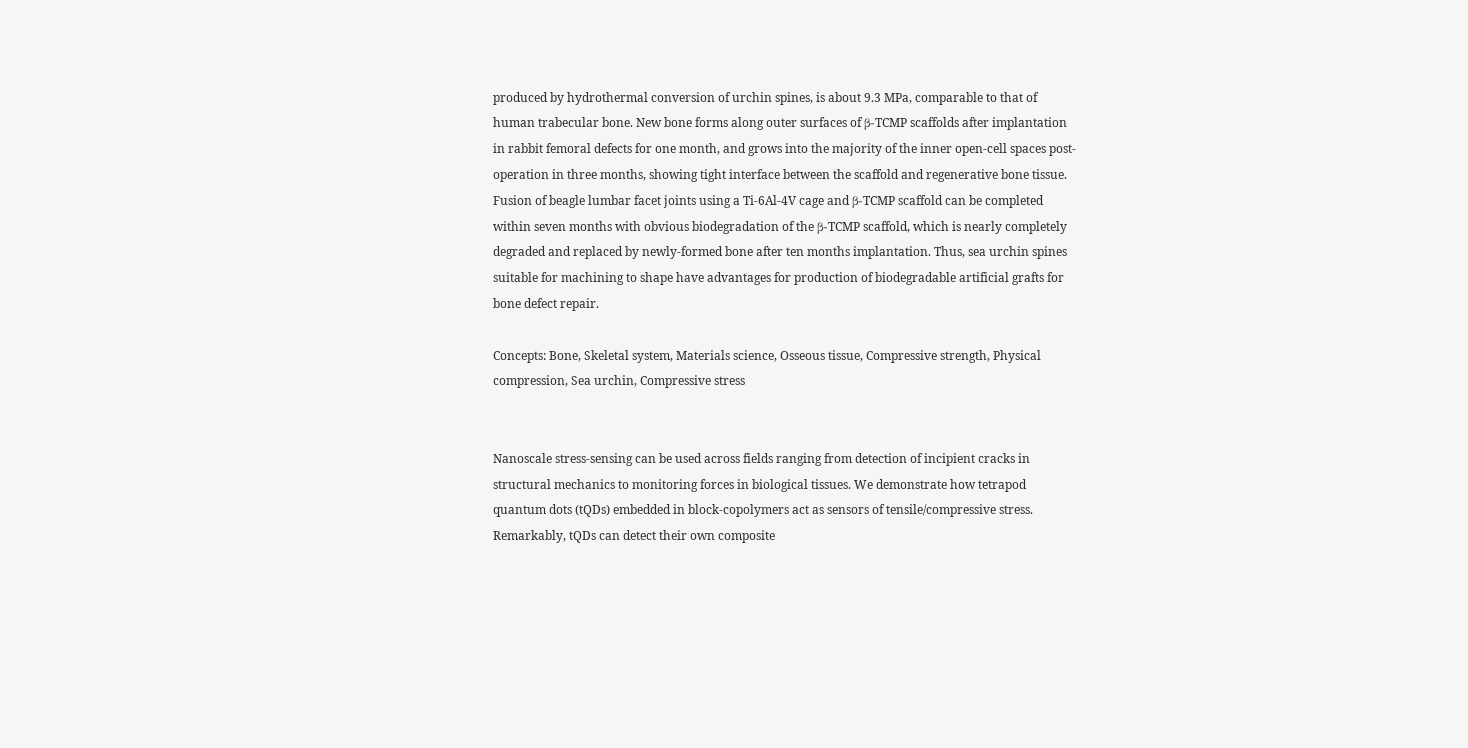produced by hydrothermal conversion of urchin spines, is about 9.3 MPa, comparable to that of human trabecular bone. New bone forms along outer surfaces of β-TCMP scaffolds after implantation in rabbit femoral defects for one month, and grows into the majority of the inner open-cell spaces post-operation in three months, showing tight interface between the scaffold and regenerative bone tissue. Fusion of beagle lumbar facet joints using a Ti-6Al-4V cage and β-TCMP scaffold can be completed within seven months with obvious biodegradation of the β-TCMP scaffold, which is nearly completely degraded and replaced by newly-formed bone after ten months implantation. Thus, sea urchin spines suitable for machining to shape have advantages for production of biodegradable artificial grafts for bone defect repair.

Concepts: Bone, Skeletal system, Materials science, Osseous tissue, Compressive strength, Physical compression, Sea urchin, Compressive stress


Nanoscale stress-sensing can be used across fields ranging from detection of incipient cracks in structural mechanics to monitoring forces in biological tissues. We demonstrate how tetrapod quantum dots (tQDs) embedded in block-copolymers act as sensors of tensile/compressive stress. Remarkably, tQDs can detect their own composite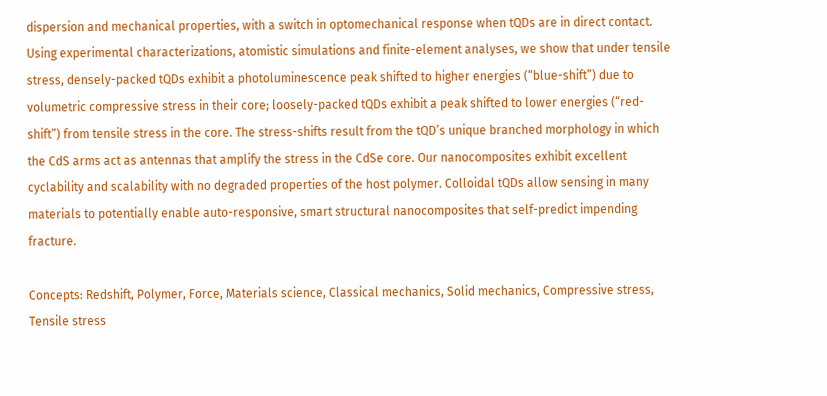dispersion and mechanical properties, with a switch in optomechanical response when tQDs are in direct contact. Using experimental characterizations, atomistic simulations and finite-element analyses, we show that under tensile stress, densely-packed tQDs exhibit a photoluminescence peak shifted to higher energies (“blue-shift”) due to volumetric compressive stress in their core; loosely-packed tQDs exhibit a peak shifted to lower energies (“red-shift”) from tensile stress in the core. The stress-shifts result from the tQD’s unique branched morphology in which the CdS arms act as antennas that amplify the stress in the CdSe core. Our nanocomposites exhibit excellent cyclability and scalability with no degraded properties of the host polymer. Colloidal tQDs allow sensing in many materials to potentially enable auto-responsive, smart structural nanocomposites that self-predict impending fracture.

Concepts: Redshift, Polymer, Force, Materials science, Classical mechanics, Solid mechanics, Compressive stress, Tensile stress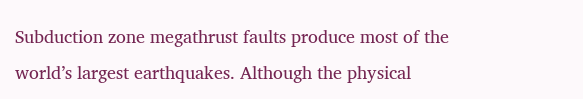Subduction zone megathrust faults produce most of the world’s largest earthquakes. Although the physical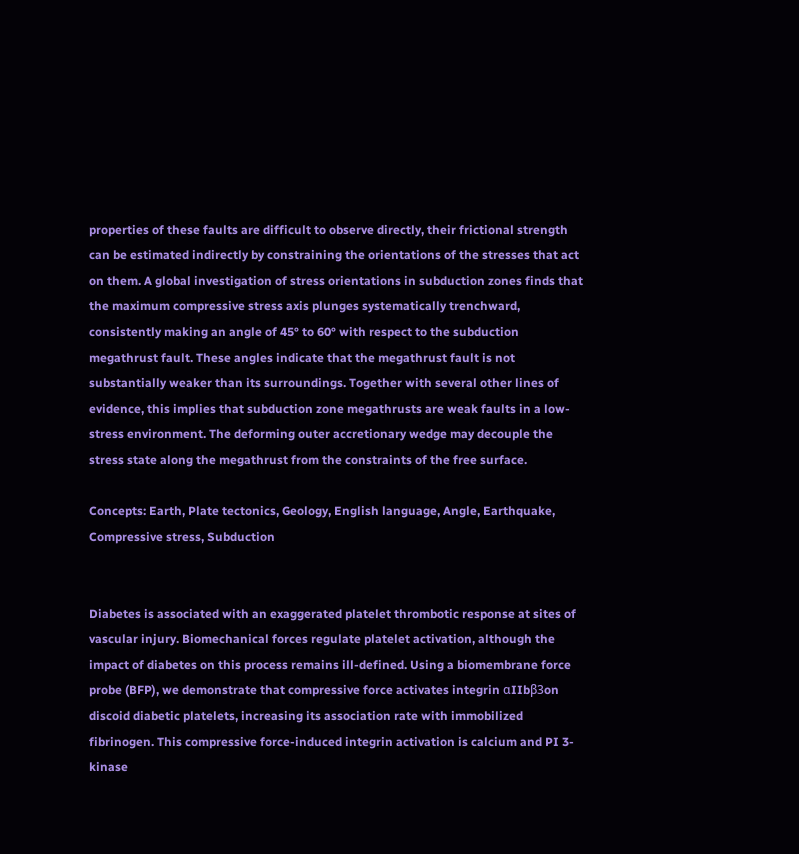properties of these faults are difficult to observe directly, their frictional strength can be estimated indirectly by constraining the orientations of the stresses that act on them. A global investigation of stress orientations in subduction zones finds that the maximum compressive stress axis plunges systematically trenchward, consistently making an angle of 45° to 60° with respect to the subduction megathrust fault. These angles indicate that the megathrust fault is not substantially weaker than its surroundings. Together with several other lines of evidence, this implies that subduction zone megathrusts are weak faults in a low-stress environment. The deforming outer accretionary wedge may decouple the stress state along the megathrust from the constraints of the free surface.

Concepts: Earth, Plate tectonics, Geology, English language, Angle, Earthquake, Compressive stress, Subduction


Diabetes is associated with an exaggerated platelet thrombotic response at sites of vascular injury. Biomechanical forces regulate platelet activation, although the impact of diabetes on this process remains ill-defined. Using a biomembrane force probe (BFP), we demonstrate that compressive force activates integrin αIIbβ3on discoid diabetic platelets, increasing its association rate with immobilized fibrinogen. This compressive force-induced integrin activation is calcium and PI 3-kinase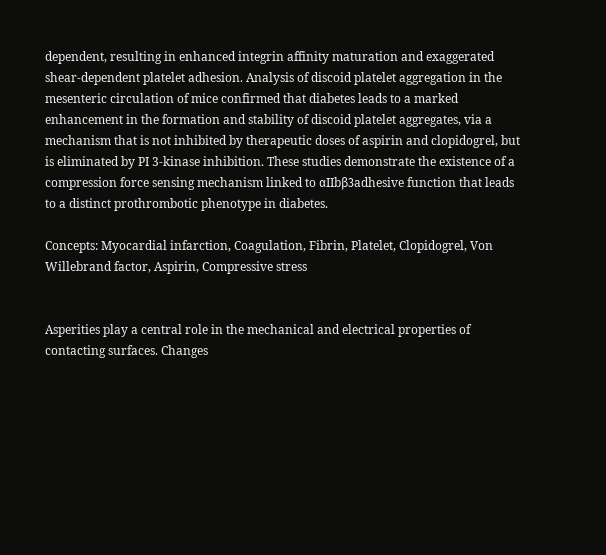dependent, resulting in enhanced integrin affinity maturation and exaggerated shear-dependent platelet adhesion. Analysis of discoid platelet aggregation in the mesenteric circulation of mice confirmed that diabetes leads to a marked enhancement in the formation and stability of discoid platelet aggregates, via a mechanism that is not inhibited by therapeutic doses of aspirin and clopidogrel, but is eliminated by PI 3-kinase inhibition. These studies demonstrate the existence of a compression force sensing mechanism linked to αIIbβ3adhesive function that leads to a distinct prothrombotic phenotype in diabetes.

Concepts: Myocardial infarction, Coagulation, Fibrin, Platelet, Clopidogrel, Von Willebrand factor, Aspirin, Compressive stress


Asperities play a central role in the mechanical and electrical properties of contacting surfaces. Changes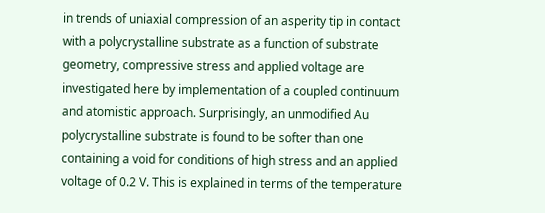in trends of uniaxial compression of an asperity tip in contact with a polycrystalline substrate as a function of substrate geometry, compressive stress and applied voltage are investigated here by implementation of a coupled continuum and atomistic approach. Surprisingly, an unmodified Au polycrystalline substrate is found to be softer than one containing a void for conditions of high stress and an applied voltage of 0.2 V. This is explained in terms of the temperature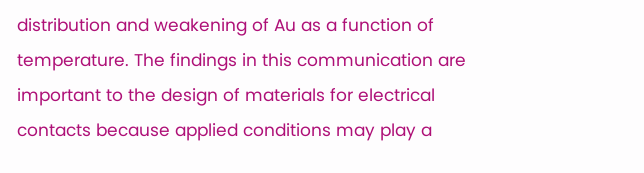distribution and weakening of Au as a function of temperature. The findings in this communication are important to the design of materials for electrical contacts because applied conditions may play a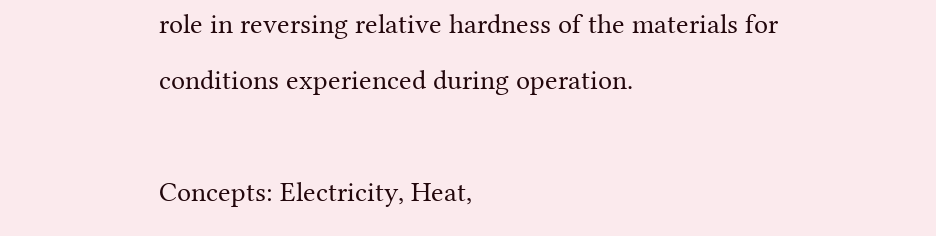role in reversing relative hardness of the materials for conditions experienced during operation.

Concepts: Electricity, Heat,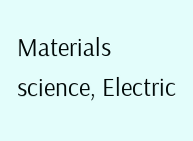Materials science, Electric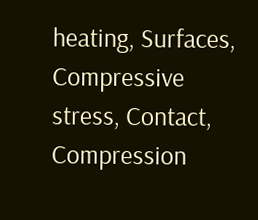heating, Surfaces, Compressive stress, Contact, Compression